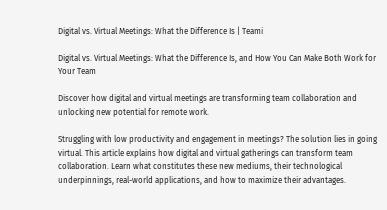Digital vs. Virtual Meetings: What the Difference Is | Teami

Digital vs. Virtual Meetings: What the Difference Is, and How You Can Make Both Work for Your Team

Discover how digital and virtual meetings are transforming team collaboration and unlocking new potential for remote work.

Struggling with low productivity and engagement in meetings? The solution lies in going virtual. This article explains how digital and virtual gatherings can transform team collaboration. Learn what constitutes these new mediums, their technological underpinnings, real-world applications, and how to maximize their advantages.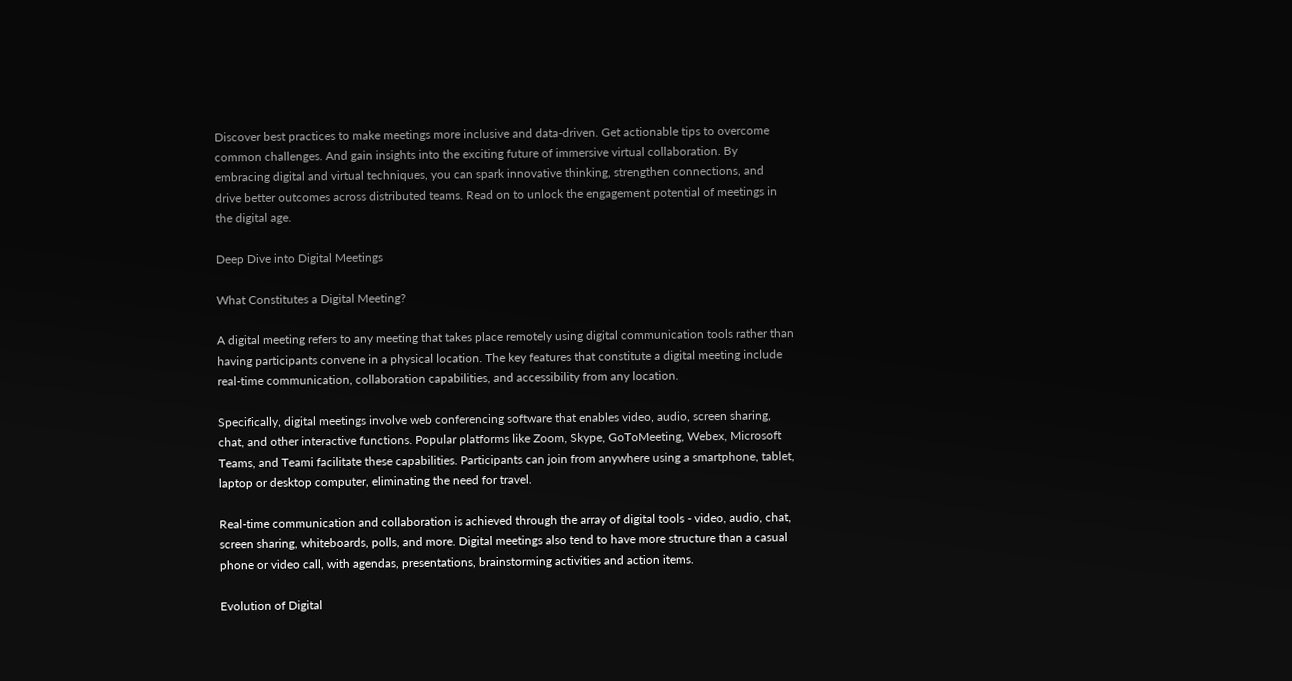Discover best practices to make meetings more inclusive and data-driven. Get actionable tips to overcome common challenges. And gain insights into the exciting future of immersive virtual collaboration. By embracing digital and virtual techniques, you can spark innovative thinking, strengthen connections, and drive better outcomes across distributed teams. Read on to unlock the engagement potential of meetings in the digital age.

Deep Dive into Digital Meetings

What Constitutes a Digital Meeting?

A digital meeting refers to any meeting that takes place remotely using digital communication tools rather than having participants convene in a physical location. The key features that constitute a digital meeting include real-time communication, collaboration capabilities, and accessibility from any location.

Specifically, digital meetings involve web conferencing software that enables video, audio, screen sharing, chat, and other interactive functions. Popular platforms like Zoom, Skype, GoToMeeting, Webex, Microsoft Teams, and Teami facilitate these capabilities. Participants can join from anywhere using a smartphone, tablet, laptop or desktop computer, eliminating the need for travel.

Real-time communication and collaboration is achieved through the array of digital tools - video, audio, chat, screen sharing, whiteboards, polls, and more. Digital meetings also tend to have more structure than a casual phone or video call, with agendas, presentations, brainstorming activities and action items.

Evolution of Digital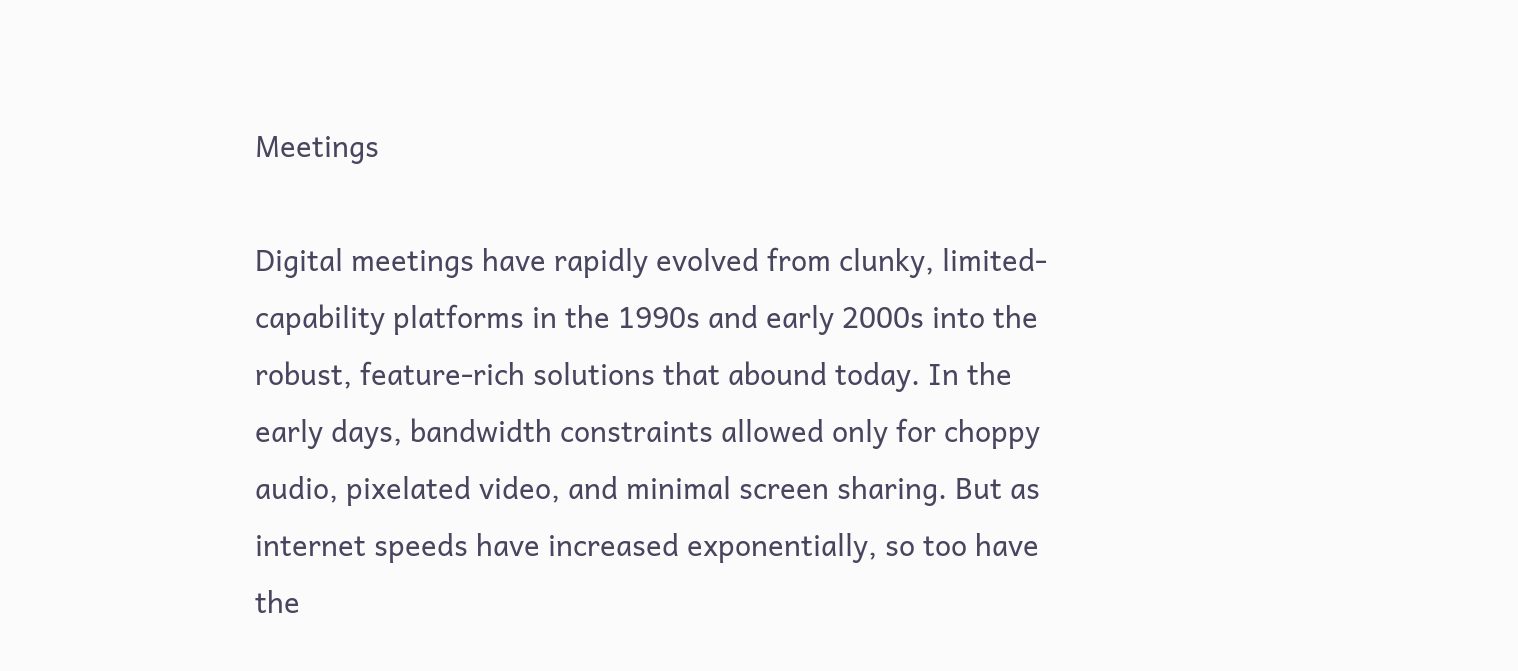Meetings

Digital meetings have rapidly evolved from clunky, limited-capability platforms in the 1990s and early 2000s into the robust, feature-rich solutions that abound today. In the early days, bandwidth constraints allowed only for choppy audio, pixelated video, and minimal screen sharing. But as internet speeds have increased exponentially, so too have the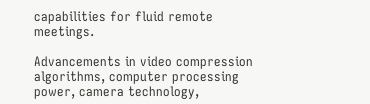capabilities for fluid remote meetings.

Advancements in video compression algorithms, computer processing power, camera technology,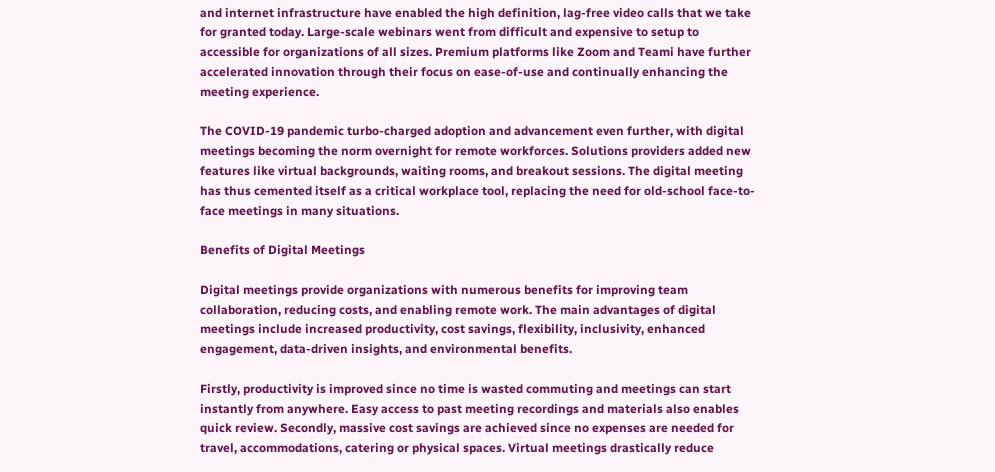and internet infrastructure have enabled the high definition, lag-free video calls that we take for granted today. Large-scale webinars went from difficult and expensive to setup to accessible for organizations of all sizes. Premium platforms like Zoom and Teami have further accelerated innovation through their focus on ease-of-use and continually enhancing the meeting experience.

The COVID-19 pandemic turbo-charged adoption and advancement even further, with digital meetings becoming the norm overnight for remote workforces. Solutions providers added new features like virtual backgrounds, waiting rooms, and breakout sessions. The digital meeting has thus cemented itself as a critical workplace tool, replacing the need for old-school face-to-face meetings in many situations.

Benefits of Digital Meetings

Digital meetings provide organizations with numerous benefits for improving team collaboration, reducing costs, and enabling remote work. The main advantages of digital meetings include increased productivity, cost savings, flexibility, inclusivity, enhanced engagement, data-driven insights, and environmental benefits.

Firstly, productivity is improved since no time is wasted commuting and meetings can start instantly from anywhere. Easy access to past meeting recordings and materials also enables quick review. Secondly, massive cost savings are achieved since no expenses are needed for travel, accommodations, catering or physical spaces. Virtual meetings drastically reduce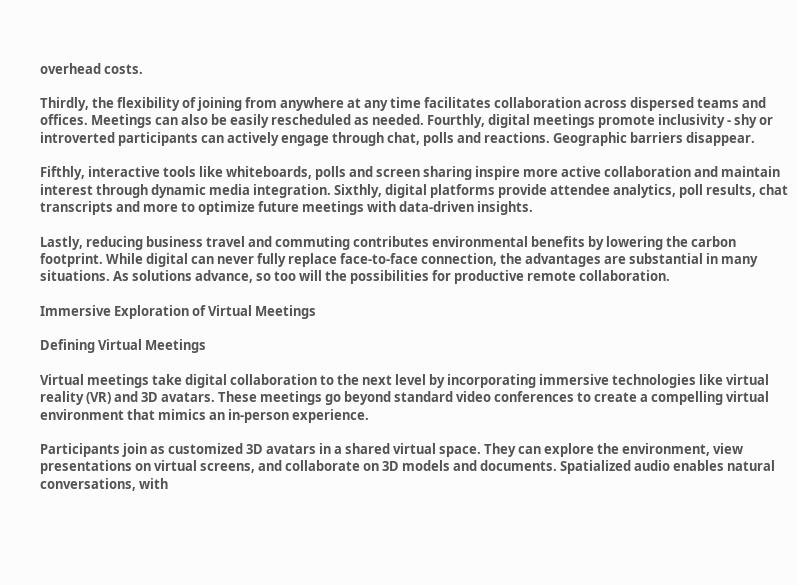overhead costs.

Thirdly, the flexibility of joining from anywhere at any time facilitates collaboration across dispersed teams and offices. Meetings can also be easily rescheduled as needed. Fourthly, digital meetings promote inclusivity - shy or introverted participants can actively engage through chat, polls and reactions. Geographic barriers disappear.

Fifthly, interactive tools like whiteboards, polls and screen sharing inspire more active collaboration and maintain interest through dynamic media integration. Sixthly, digital platforms provide attendee analytics, poll results, chat transcripts and more to optimize future meetings with data-driven insights.

Lastly, reducing business travel and commuting contributes environmental benefits by lowering the carbon footprint. While digital can never fully replace face-to-face connection, the advantages are substantial in many situations. As solutions advance, so too will the possibilities for productive remote collaboration.

Immersive Exploration of Virtual Meetings

Defining Virtual Meetings

Virtual meetings take digital collaboration to the next level by incorporating immersive technologies like virtual reality (VR) and 3D avatars. These meetings go beyond standard video conferences to create a compelling virtual environment that mimics an in-person experience.

Participants join as customized 3D avatars in a shared virtual space. They can explore the environment, view presentations on virtual screens, and collaborate on 3D models and documents. Spatialized audio enables natural conversations, with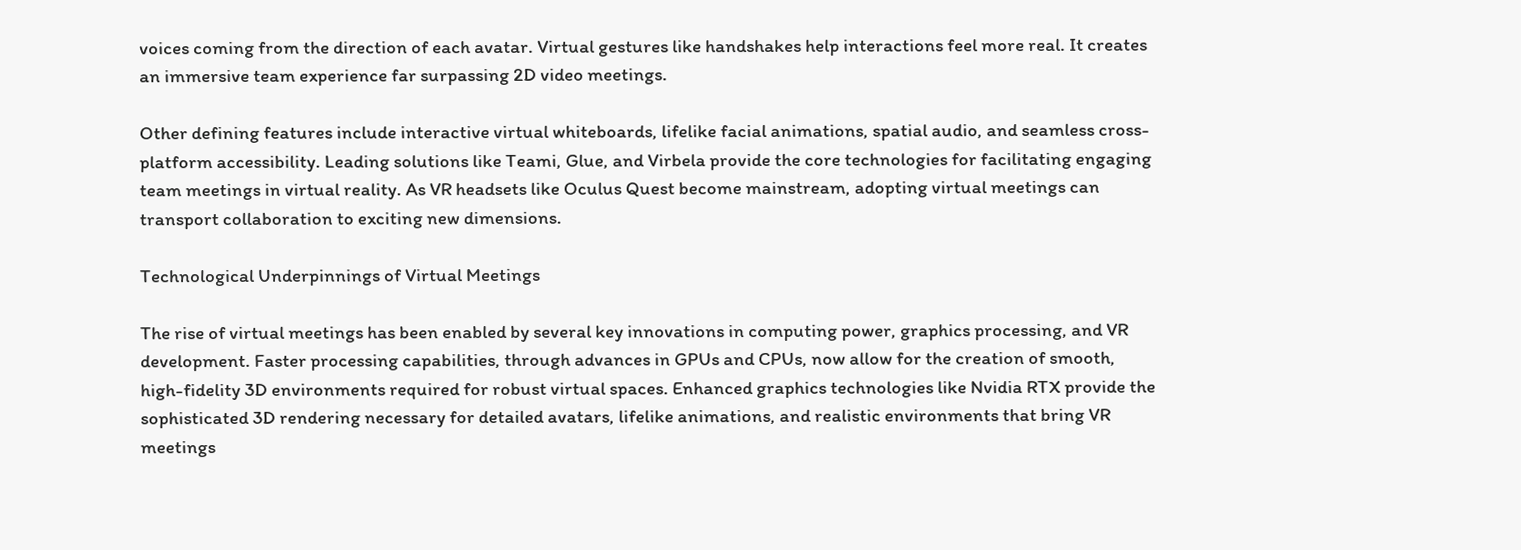voices coming from the direction of each avatar. Virtual gestures like handshakes help interactions feel more real. It creates an immersive team experience far surpassing 2D video meetings.

Other defining features include interactive virtual whiteboards, lifelike facial animations, spatial audio, and seamless cross-platform accessibility. Leading solutions like Teami, Glue, and Virbela provide the core technologies for facilitating engaging team meetings in virtual reality. As VR headsets like Oculus Quest become mainstream, adopting virtual meetings can transport collaboration to exciting new dimensions.

Technological Underpinnings of Virtual Meetings

The rise of virtual meetings has been enabled by several key innovations in computing power, graphics processing, and VR development. Faster processing capabilities, through advances in GPUs and CPUs, now allow for the creation of smooth, high-fidelity 3D environments required for robust virtual spaces. Enhanced graphics technologies like Nvidia RTX provide the sophisticated 3D rendering necessary for detailed avatars, lifelike animations, and realistic environments that bring VR meetings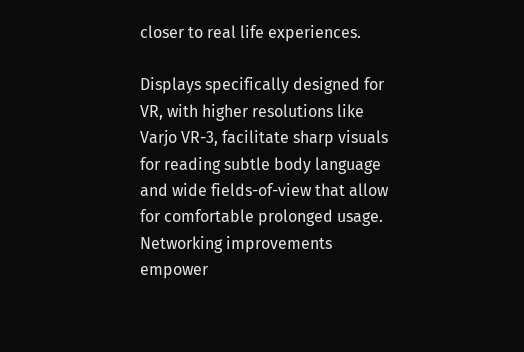closer to real life experiences.

Displays specifically designed for VR, with higher resolutions like Varjo VR-3, facilitate sharp visuals for reading subtle body language and wide fields-of-view that allow for comfortable prolonged usage. Networking improvements empower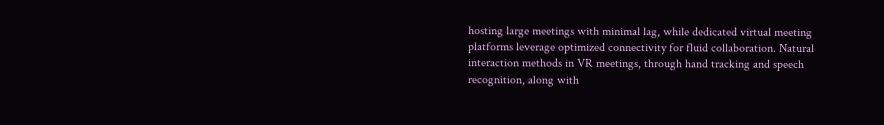hosting large meetings with minimal lag, while dedicated virtual meeting platforms leverage optimized connectivity for fluid collaboration. Natural interaction methods in VR meetings, through hand tracking and speech recognition, along with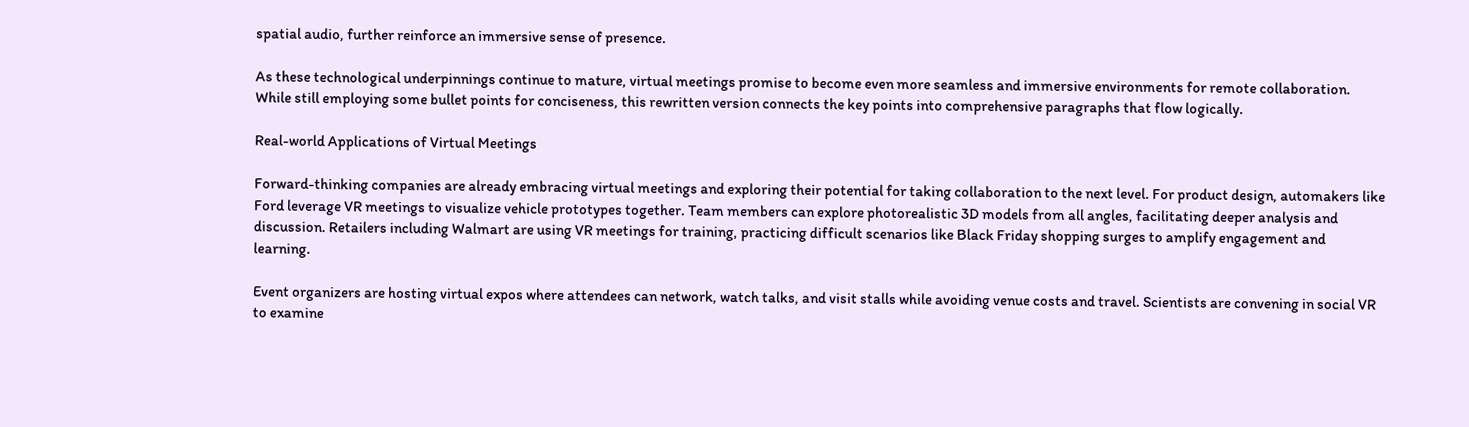spatial audio, further reinforce an immersive sense of presence.

As these technological underpinnings continue to mature, virtual meetings promise to become even more seamless and immersive environments for remote collaboration. While still employing some bullet points for conciseness, this rewritten version connects the key points into comprehensive paragraphs that flow logically.

Real-world Applications of Virtual Meetings

Forward-thinking companies are already embracing virtual meetings and exploring their potential for taking collaboration to the next level. For product design, automakers like Ford leverage VR meetings to visualize vehicle prototypes together. Team members can explore photorealistic 3D models from all angles, facilitating deeper analysis and discussion. Retailers including Walmart are using VR meetings for training, practicing difficult scenarios like Black Friday shopping surges to amplify engagement and learning.

Event organizers are hosting virtual expos where attendees can network, watch talks, and visit stalls while avoiding venue costs and travel. Scientists are convening in social VR to examine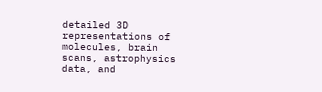detailed 3D representations of molecules, brain scans, astrophysics data, and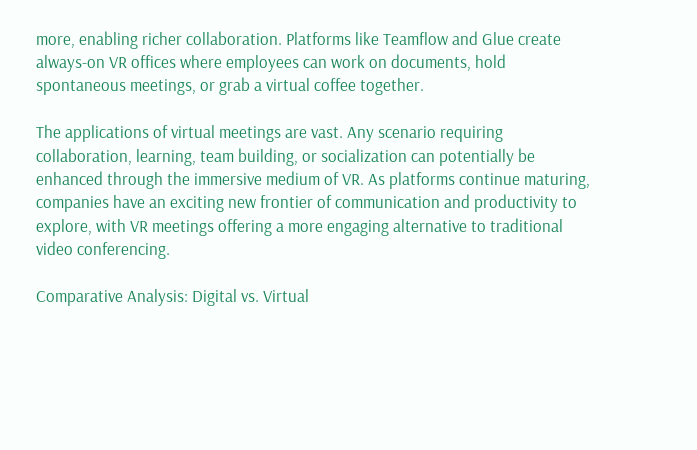more, enabling richer collaboration. Platforms like Teamflow and Glue create always-on VR offices where employees can work on documents, hold spontaneous meetings, or grab a virtual coffee together.

The applications of virtual meetings are vast. Any scenario requiring collaboration, learning, team building, or socialization can potentially be enhanced through the immersive medium of VR. As platforms continue maturing, companies have an exciting new frontier of communication and productivity to explore, with VR meetings offering a more engaging alternative to traditional video conferencing.

Comparative Analysis: Digital vs. Virtual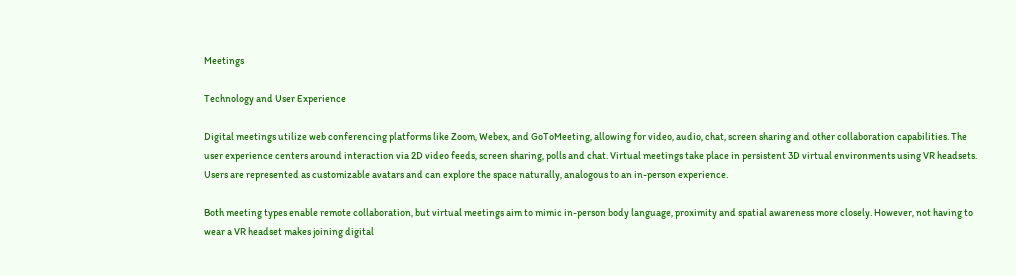Meetings

Technology and User Experience

Digital meetings utilize web conferencing platforms like Zoom, Webex, and GoToMeeting, allowing for video, audio, chat, screen sharing and other collaboration capabilities. The user experience centers around interaction via 2D video feeds, screen sharing, polls and chat. Virtual meetings take place in persistent 3D virtual environments using VR headsets. Users are represented as customizable avatars and can explore the space naturally, analogous to an in-person experience.

Both meeting types enable remote collaboration, but virtual meetings aim to mimic in-person body language, proximity and spatial awareness more closely. However, not having to wear a VR headset makes joining digital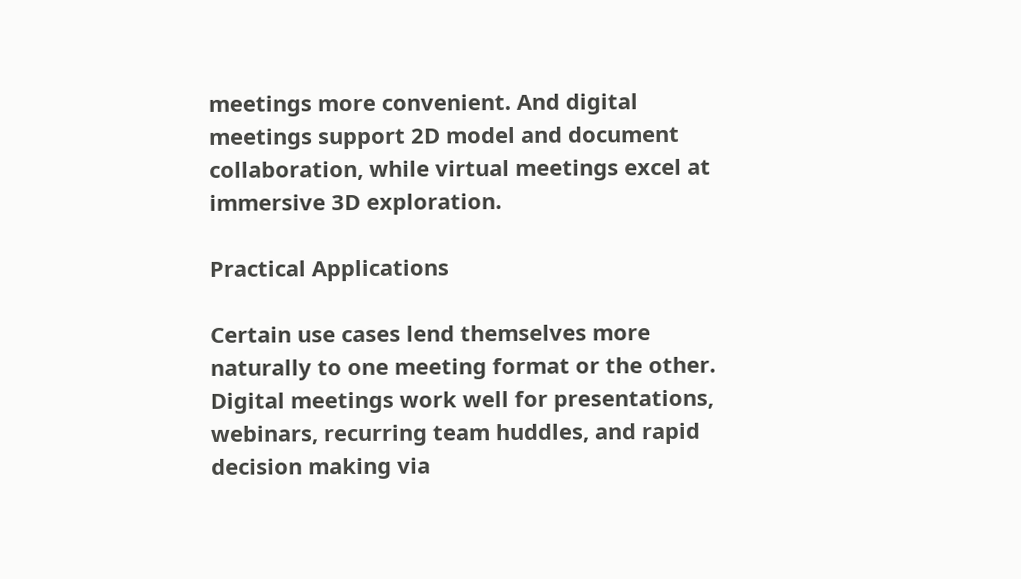meetings more convenient. And digital meetings support 2D model and document collaboration, while virtual meetings excel at immersive 3D exploration.

Practical Applications

Certain use cases lend themselves more naturally to one meeting format or the other. Digital meetings work well for presentations, webinars, recurring team huddles, and rapid decision making via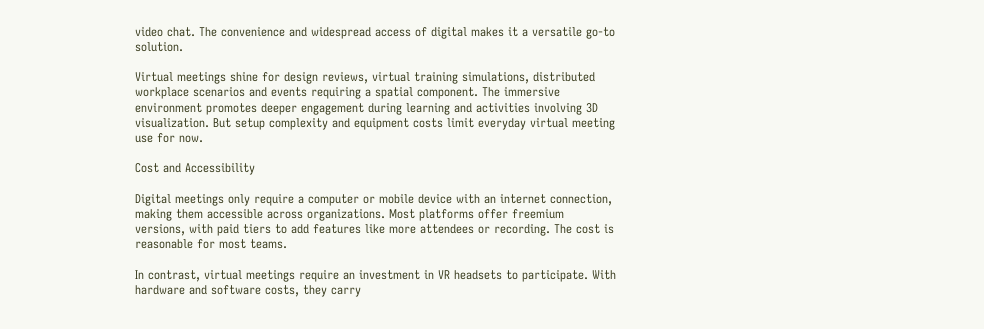video chat. The convenience and widespread access of digital makes it a versatile go-to solution.

Virtual meetings shine for design reviews, virtual training simulations, distributed workplace scenarios and events requiring a spatial component. The immersive environment promotes deeper engagement during learning and activities involving 3D visualization. But setup complexity and equipment costs limit everyday virtual meeting use for now.

Cost and Accessibility

Digital meetings only require a computer or mobile device with an internet connection, making them accessible across organizations. Most platforms offer freemium versions, with paid tiers to add features like more attendees or recording. The cost is reasonable for most teams.

In contrast, virtual meetings require an investment in VR headsets to participate. With hardware and software costs, they carry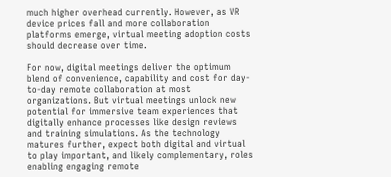much higher overhead currently. However, as VR device prices fall and more collaboration platforms emerge, virtual meeting adoption costs should decrease over time.

For now, digital meetings deliver the optimum blend of convenience, capability and cost for day-to-day remote collaboration at most organizations. But virtual meetings unlock new potential for immersive team experiences that digitally enhance processes like design reviews and training simulations. As the technology matures further, expect both digital and virtual to play important, and likely complementary, roles enabling engaging remote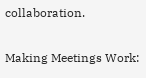collaboration.

Making Meetings Work: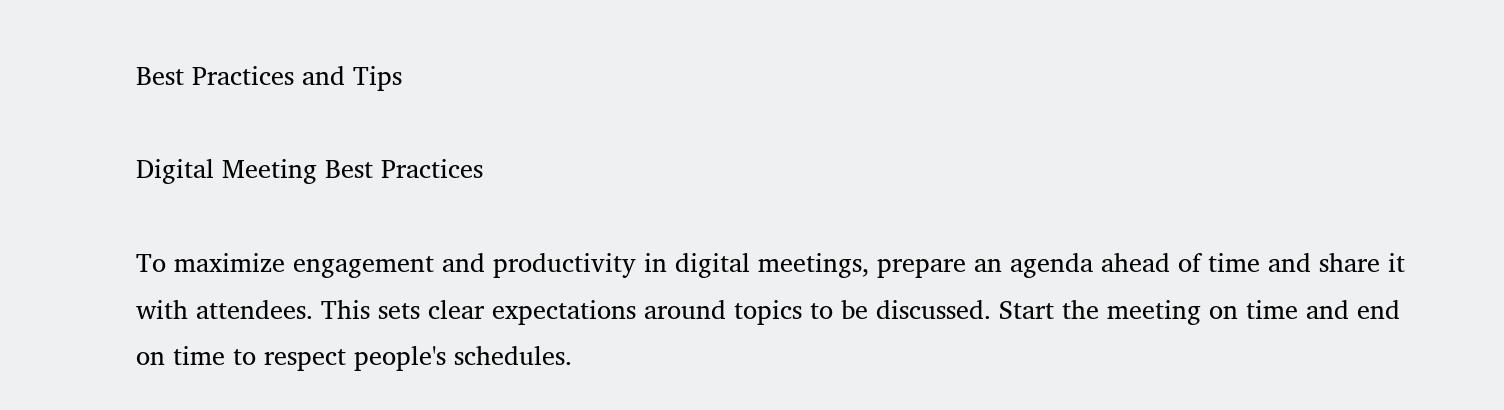Best Practices and Tips

Digital Meeting Best Practices

To maximize engagement and productivity in digital meetings, prepare an agenda ahead of time and share it with attendees. This sets clear expectations around topics to be discussed. Start the meeting on time and end on time to respect people's schedules.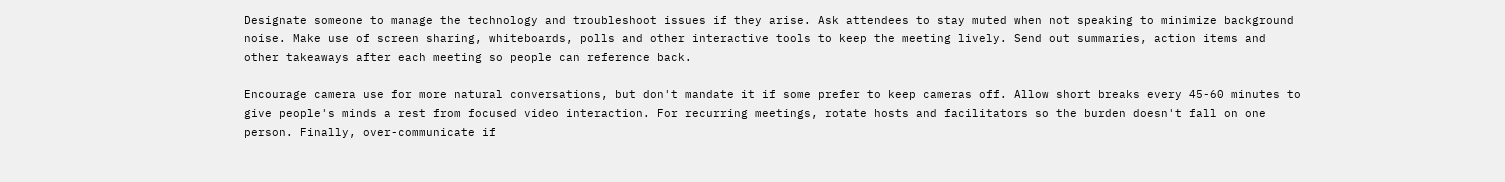Designate someone to manage the technology and troubleshoot issues if they arise. Ask attendees to stay muted when not speaking to minimize background noise. Make use of screen sharing, whiteboards, polls and other interactive tools to keep the meeting lively. Send out summaries, action items and other takeaways after each meeting so people can reference back.

Encourage camera use for more natural conversations, but don't mandate it if some prefer to keep cameras off. Allow short breaks every 45-60 minutes to give people's minds a rest from focused video interaction. For recurring meetings, rotate hosts and facilitators so the burden doesn't fall on one person. Finally, over-communicate if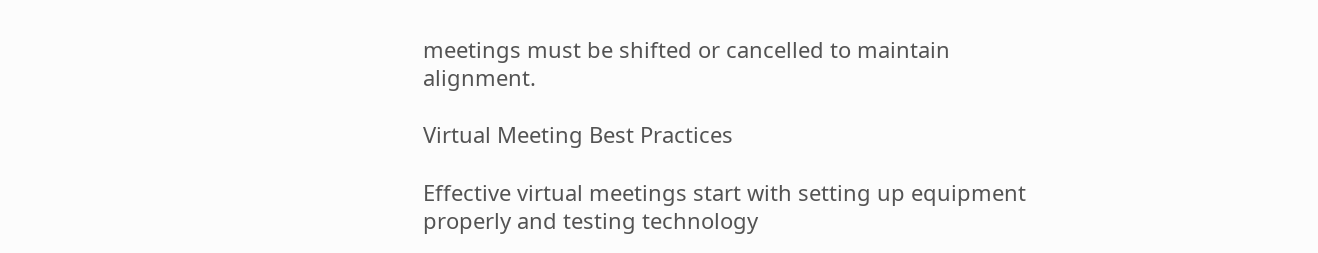meetings must be shifted or cancelled to maintain alignment.

Virtual Meeting Best Practices

Effective virtual meetings start with setting up equipment properly and testing technology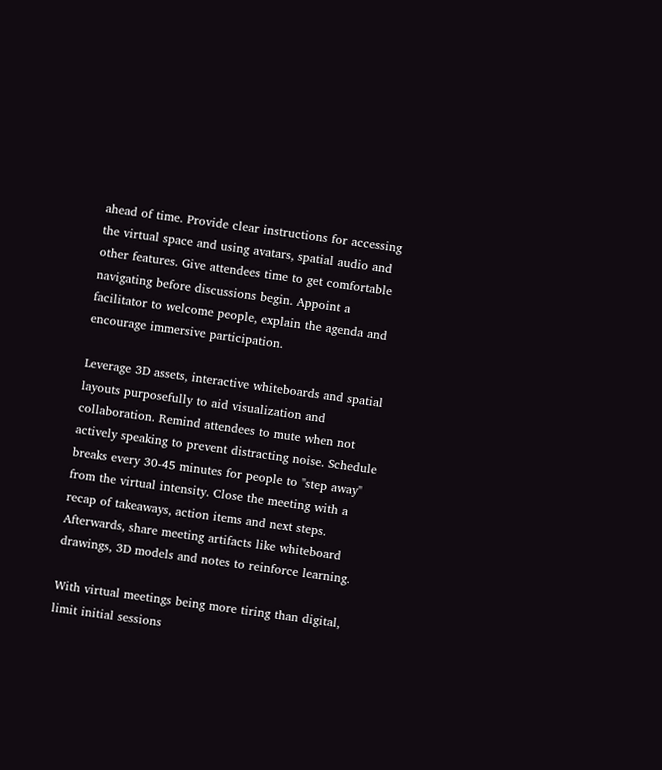ahead of time. Provide clear instructions for accessing the virtual space and using avatars, spatial audio and other features. Give attendees time to get comfortable navigating before discussions begin. Appoint a facilitator to welcome people, explain the agenda and encourage immersive participation.

Leverage 3D assets, interactive whiteboards and spatial layouts purposefully to aid visualization and collaboration. Remind attendees to mute when not actively speaking to prevent distracting noise. Schedule breaks every 30-45 minutes for people to "step away" from the virtual intensity. Close the meeting with a recap of takeaways, action items and next steps. Afterwards, share meeting artifacts like whiteboard drawings, 3D models and notes to reinforce learning.

With virtual meetings being more tiring than digital, limit initial sessions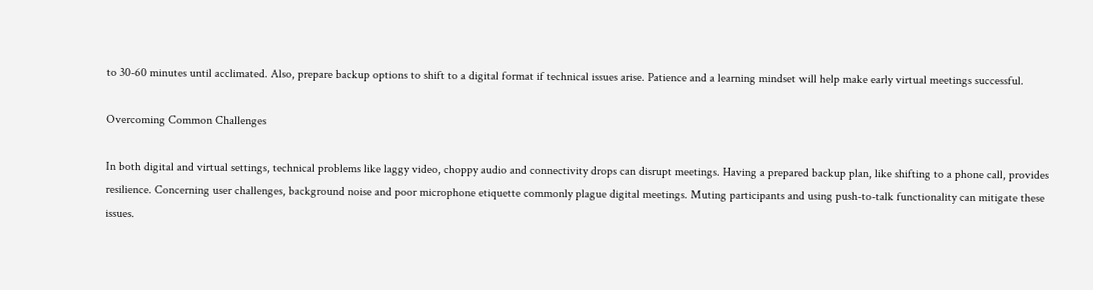to 30-60 minutes until acclimated. Also, prepare backup options to shift to a digital format if technical issues arise. Patience and a learning mindset will help make early virtual meetings successful.

Overcoming Common Challenges

In both digital and virtual settings, technical problems like laggy video, choppy audio and connectivity drops can disrupt meetings. Having a prepared backup plan, like shifting to a phone call, provides resilience. Concerning user challenges, background noise and poor microphone etiquette commonly plague digital meetings. Muting participants and using push-to-talk functionality can mitigate these issues.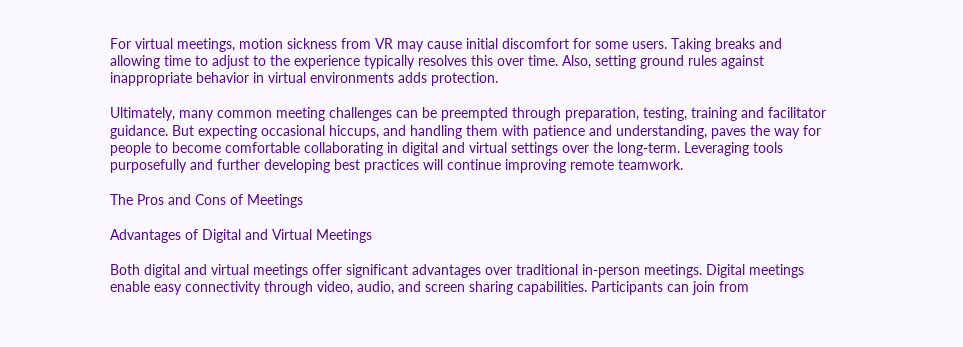For virtual meetings, motion sickness from VR may cause initial discomfort for some users. Taking breaks and allowing time to adjust to the experience typically resolves this over time. Also, setting ground rules against inappropriate behavior in virtual environments adds protection.

Ultimately, many common meeting challenges can be preempted through preparation, testing, training and facilitator guidance. But expecting occasional hiccups, and handling them with patience and understanding, paves the way for people to become comfortable collaborating in digital and virtual settings over the long-term. Leveraging tools purposefully and further developing best practices will continue improving remote teamwork.

The Pros and Cons of Meetings

Advantages of Digital and Virtual Meetings

Both digital and virtual meetings offer significant advantages over traditional in-person meetings. Digital meetings enable easy connectivity through video, audio, and screen sharing capabilities. Participants can join from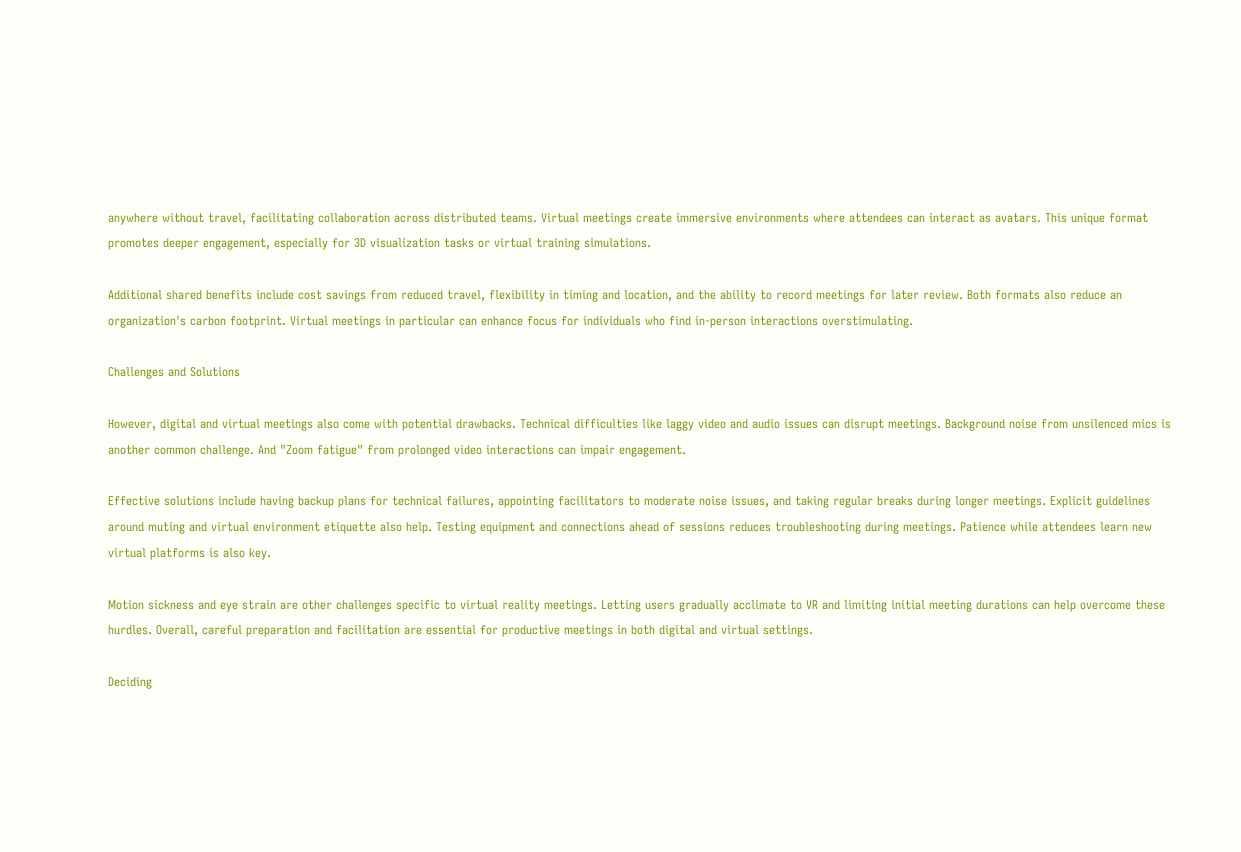anywhere without travel, facilitating collaboration across distributed teams. Virtual meetings create immersive environments where attendees can interact as avatars. This unique format promotes deeper engagement, especially for 3D visualization tasks or virtual training simulations.

Additional shared benefits include cost savings from reduced travel, flexibility in timing and location, and the ability to record meetings for later review. Both formats also reduce an organization's carbon footprint. Virtual meetings in particular can enhance focus for individuals who find in-person interactions overstimulating.

Challenges and Solutions

However, digital and virtual meetings also come with potential drawbacks. Technical difficulties like laggy video and audio issues can disrupt meetings. Background noise from unsilenced mics is another common challenge. And "Zoom fatigue" from prolonged video interactions can impair engagement.

Effective solutions include having backup plans for technical failures, appointing facilitators to moderate noise issues, and taking regular breaks during longer meetings. Explicit guidelines around muting and virtual environment etiquette also help. Testing equipment and connections ahead of sessions reduces troubleshooting during meetings. Patience while attendees learn new virtual platforms is also key.

Motion sickness and eye strain are other challenges specific to virtual reality meetings. Letting users gradually acclimate to VR and limiting initial meeting durations can help overcome these hurdles. Overall, careful preparation and facilitation are essential for productive meetings in both digital and virtual settings.

Deciding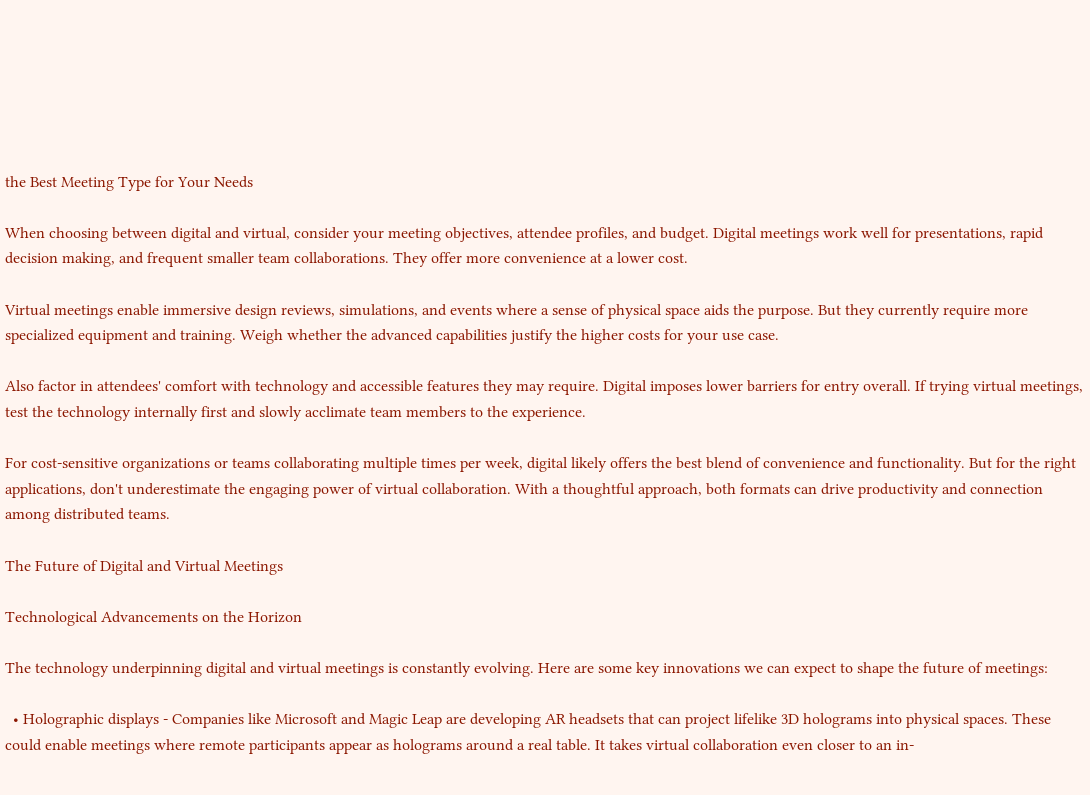the Best Meeting Type for Your Needs

When choosing between digital and virtual, consider your meeting objectives, attendee profiles, and budget. Digital meetings work well for presentations, rapid decision making, and frequent smaller team collaborations. They offer more convenience at a lower cost.

Virtual meetings enable immersive design reviews, simulations, and events where a sense of physical space aids the purpose. But they currently require more specialized equipment and training. Weigh whether the advanced capabilities justify the higher costs for your use case.

Also factor in attendees' comfort with technology and accessible features they may require. Digital imposes lower barriers for entry overall. If trying virtual meetings, test the technology internally first and slowly acclimate team members to the experience.

For cost-sensitive organizations or teams collaborating multiple times per week, digital likely offers the best blend of convenience and functionality. But for the right applications, don't underestimate the engaging power of virtual collaboration. With a thoughtful approach, both formats can drive productivity and connection among distributed teams.

The Future of Digital and Virtual Meetings

Technological Advancements on the Horizon

The technology underpinning digital and virtual meetings is constantly evolving. Here are some key innovations we can expect to shape the future of meetings:

  • Holographic displays - Companies like Microsoft and Magic Leap are developing AR headsets that can project lifelike 3D holograms into physical spaces. These could enable meetings where remote participants appear as holograms around a real table. It takes virtual collaboration even closer to an in-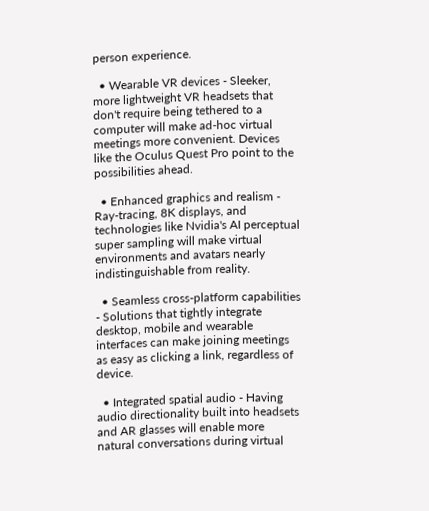person experience.

  • Wearable VR devices - Sleeker, more lightweight VR headsets that don't require being tethered to a computer will make ad-hoc virtual meetings more convenient. Devices like the Oculus Quest Pro point to the possibilities ahead.

  • Enhanced graphics and realism - Ray-tracing, 8K displays, and technologies like Nvidia's AI perceptual super sampling will make virtual environments and avatars nearly indistinguishable from reality.

  • Seamless cross-platform capabilities - Solutions that tightly integrate desktop, mobile and wearable interfaces can make joining meetings as easy as clicking a link, regardless of device.

  • Integrated spatial audio - Having audio directionality built into headsets and AR glasses will enable more natural conversations during virtual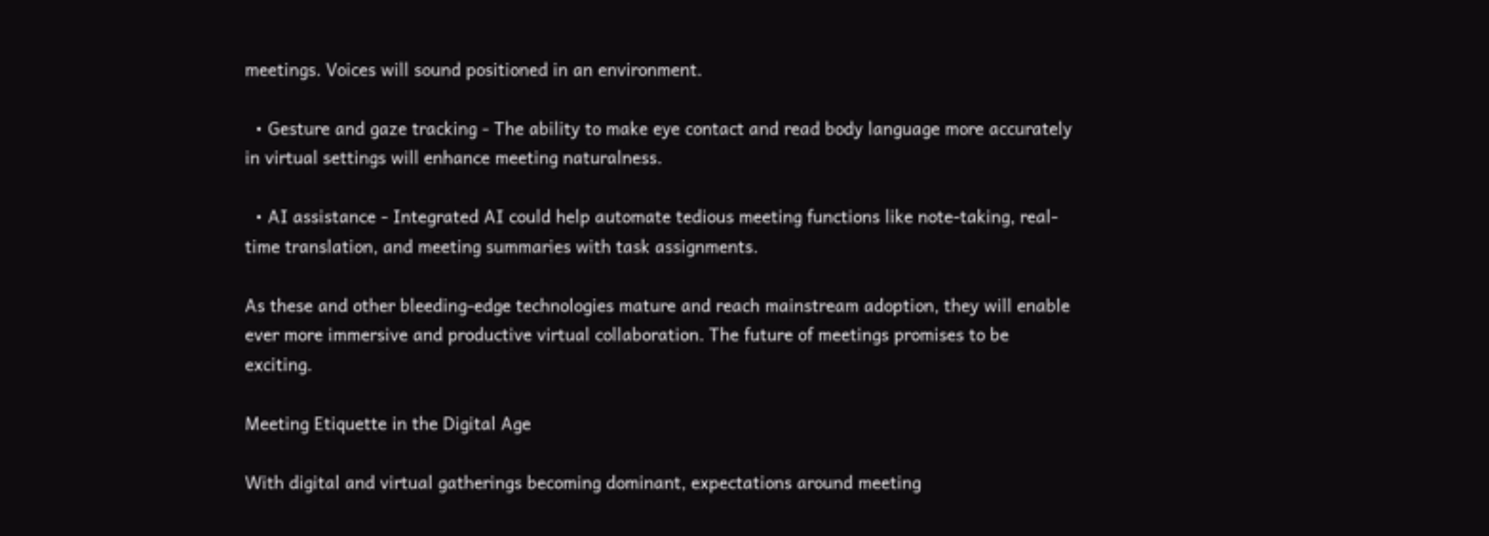meetings. Voices will sound positioned in an environment.

  • Gesture and gaze tracking - The ability to make eye contact and read body language more accurately in virtual settings will enhance meeting naturalness.

  • AI assistance - Integrated AI could help automate tedious meeting functions like note-taking, real-time translation, and meeting summaries with task assignments.

As these and other bleeding-edge technologies mature and reach mainstream adoption, they will enable ever more immersive and productive virtual collaboration. The future of meetings promises to be exciting.

Meeting Etiquette in the Digital Age

With digital and virtual gatherings becoming dominant, expectations around meeting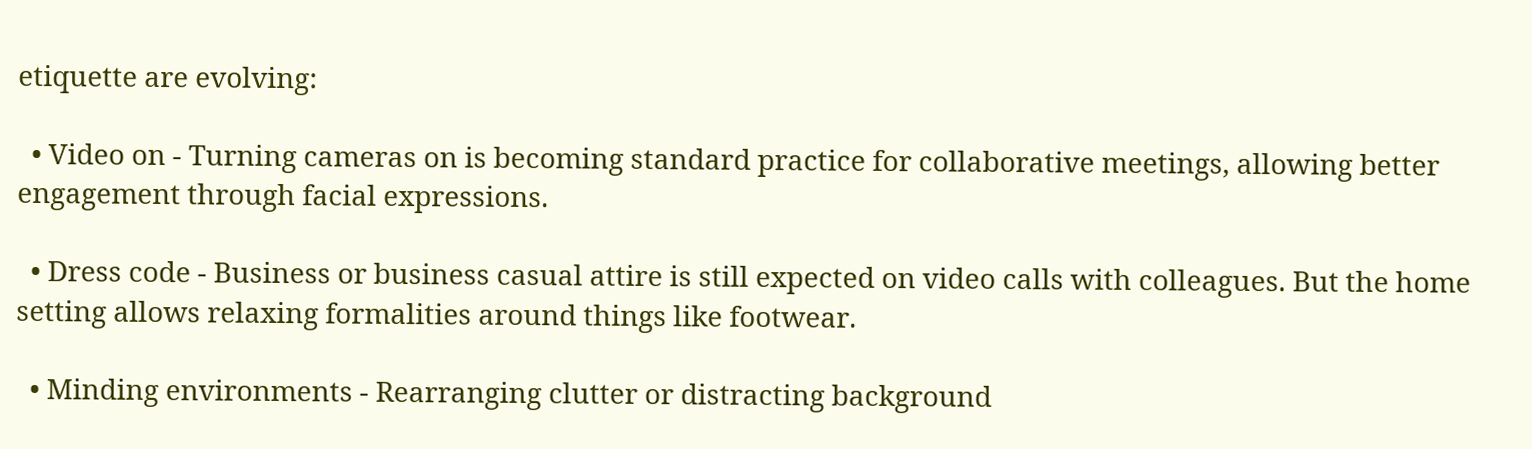etiquette are evolving:

  • Video on - Turning cameras on is becoming standard practice for collaborative meetings, allowing better engagement through facial expressions.

  • Dress code - Business or business casual attire is still expected on video calls with colleagues. But the home setting allows relaxing formalities around things like footwear.

  • Minding environments - Rearranging clutter or distracting background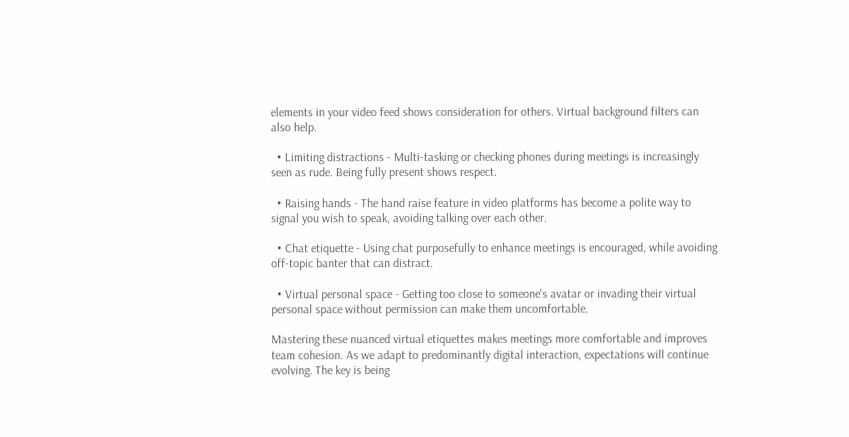elements in your video feed shows consideration for others. Virtual background filters can also help.

  • Limiting distractions - Multi-tasking or checking phones during meetings is increasingly seen as rude. Being fully present shows respect.

  • Raising hands - The hand raise feature in video platforms has become a polite way to signal you wish to speak, avoiding talking over each other.

  • Chat etiquette - Using chat purposefully to enhance meetings is encouraged, while avoiding off-topic banter that can distract.

  • Virtual personal space - Getting too close to someone's avatar or invading their virtual personal space without permission can make them uncomfortable.

Mastering these nuanced virtual etiquettes makes meetings more comfortable and improves team cohesion. As we adapt to predominantly digital interaction, expectations will continue evolving. The key is being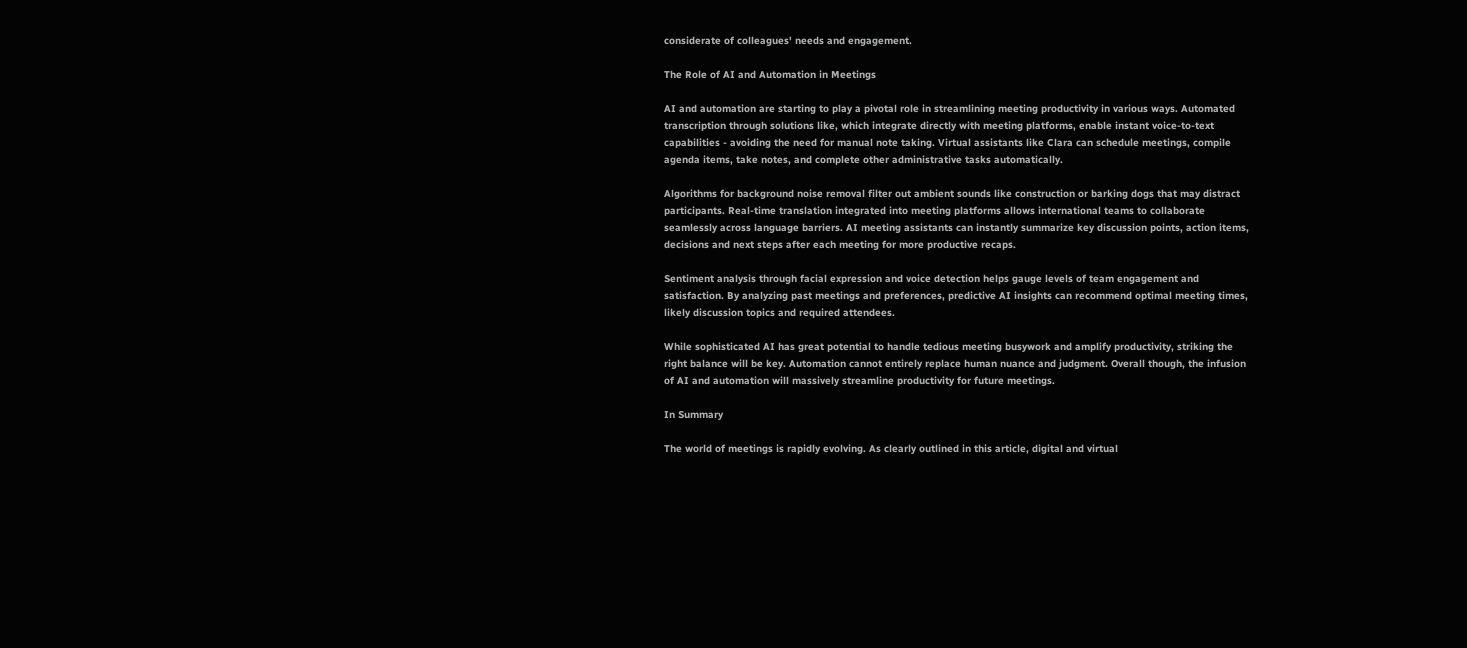considerate of colleagues' needs and engagement.

The Role of AI and Automation in Meetings

AI and automation are starting to play a pivotal role in streamlining meeting productivity in various ways. Automated transcription through solutions like, which integrate directly with meeting platforms, enable instant voice-to-text capabilities - avoiding the need for manual note taking. Virtual assistants like Clara can schedule meetings, compile agenda items, take notes, and complete other administrative tasks automatically.

Algorithms for background noise removal filter out ambient sounds like construction or barking dogs that may distract participants. Real-time translation integrated into meeting platforms allows international teams to collaborate seamlessly across language barriers. AI meeting assistants can instantly summarize key discussion points, action items, decisions and next steps after each meeting for more productive recaps.

Sentiment analysis through facial expression and voice detection helps gauge levels of team engagement and satisfaction. By analyzing past meetings and preferences, predictive AI insights can recommend optimal meeting times, likely discussion topics and required attendees.

While sophisticated AI has great potential to handle tedious meeting busywork and amplify productivity, striking the right balance will be key. Automation cannot entirely replace human nuance and judgment. Overall though, the infusion of AI and automation will massively streamline productivity for future meetings.

In Summary

The world of meetings is rapidly evolving. As clearly outlined in this article, digital and virtual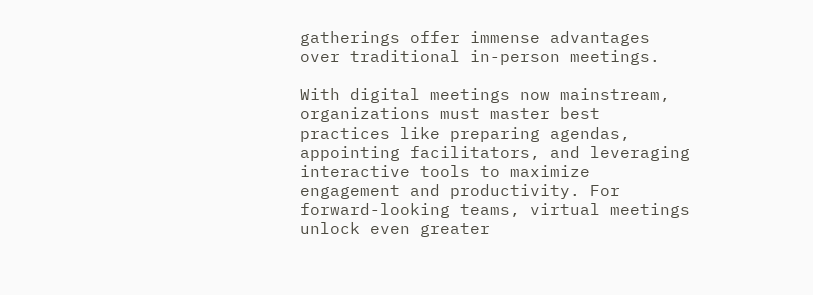gatherings offer immense advantages over traditional in-person meetings.

With digital meetings now mainstream, organizations must master best practices like preparing agendas, appointing facilitators, and leveraging interactive tools to maximize engagement and productivity. For forward-looking teams, virtual meetings unlock even greater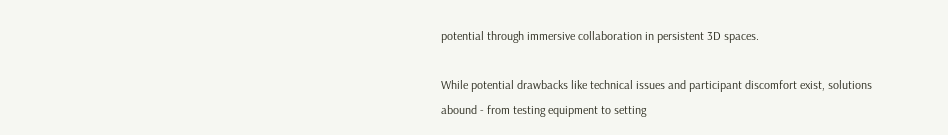potential through immersive collaboration in persistent 3D spaces.

While potential drawbacks like technical issues and participant discomfort exist, solutions abound - from testing equipment to setting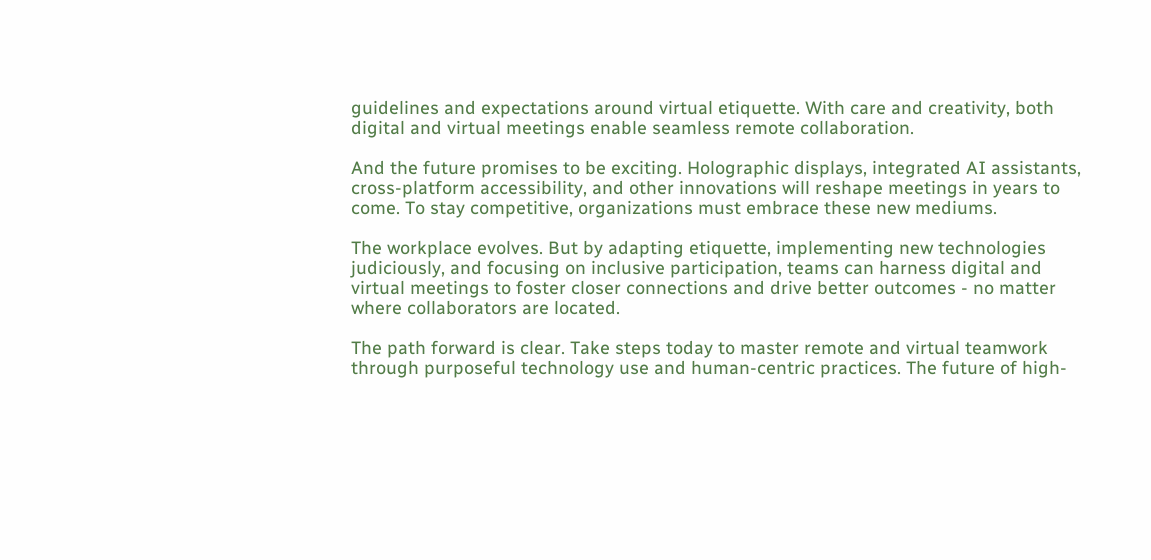guidelines and expectations around virtual etiquette. With care and creativity, both digital and virtual meetings enable seamless remote collaboration.

And the future promises to be exciting. Holographic displays, integrated AI assistants, cross-platform accessibility, and other innovations will reshape meetings in years to come. To stay competitive, organizations must embrace these new mediums.

The workplace evolves. But by adapting etiquette, implementing new technologies judiciously, and focusing on inclusive participation, teams can harness digital and virtual meetings to foster closer connections and drive better outcomes - no matter where collaborators are located.

The path forward is clear. Take steps today to master remote and virtual teamwork through purposeful technology use and human-centric practices. The future of high-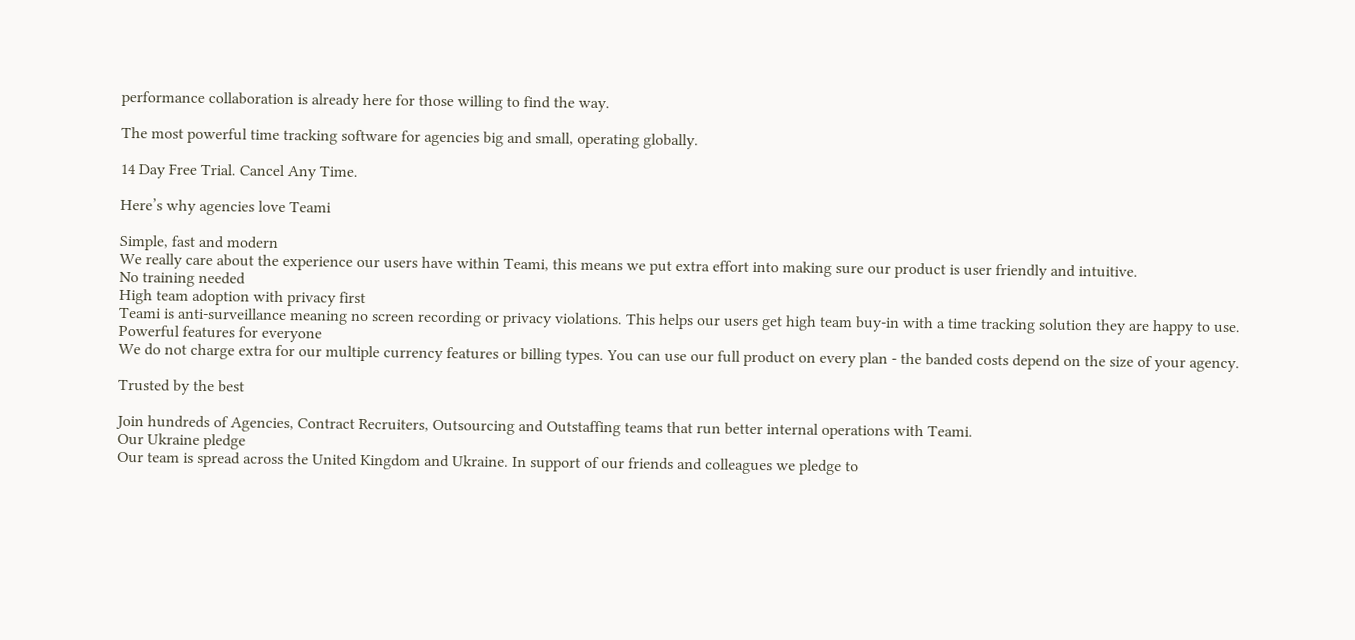performance collaboration is already here for those willing to find the way.

The most powerful time tracking software for agencies big and small, operating globally.

14 Day Free Trial. Cancel Any Time.

Here’s why agencies love Teami

Simple, fast and modern
We really care about the experience our users have within Teami, this means we put extra effort into making sure our product is user friendly and intuitive.
No training needed
High team adoption with privacy first
Teami is anti-surveillance meaning no screen recording or privacy violations. This helps our users get high team buy-in with a time tracking solution they are happy to use.
Powerful features for everyone
We do not charge extra for our multiple currency features or billing types. You can use our full product on every plan - the banded costs depend on the size of your agency.

Trusted by the best

Join hundreds of Agencies, Contract Recruiters, Outsourcing and Outstaffing teams that run better internal operations with Teami.
Our Ukraine pledge
Our team is spread across the United Kingdom and Ukraine. In support of our friends and colleagues we pledge to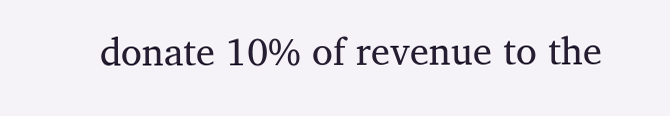donate 10% of revenue to the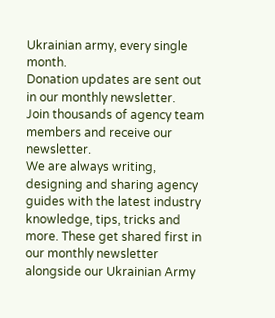Ukrainian army, every single month.
Donation updates are sent out in our monthly newsletter.
Join thousands of agency team members and receive our newsletter.
We are always writing, designing and sharing agency guides with the latest industry knowledge, tips, tricks and more. These get shared first in our monthly newsletter alongside our Ukrainian Army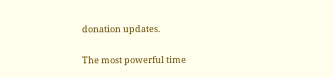donation updates.

The most powerful time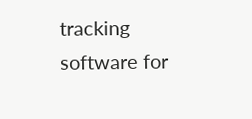tracking software for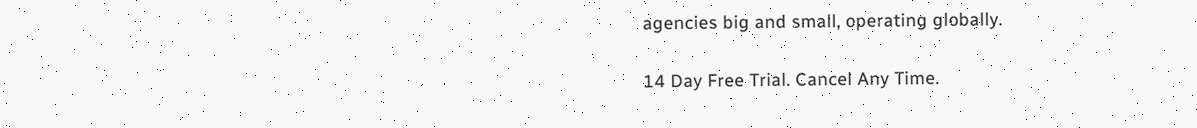agencies big and small, operating globally.

14 Day Free Trial. Cancel Any Time.